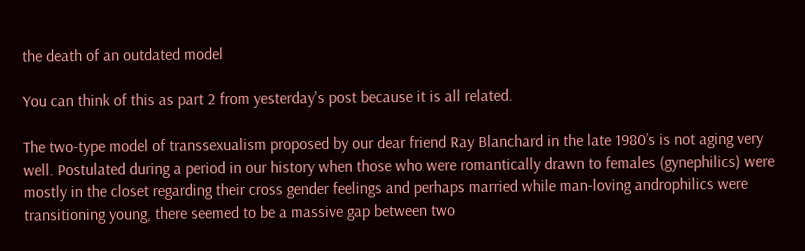the death of an outdated model

You can think of this as part 2 from yesterday's post because it is all related.

The two-type model of transsexualism proposed by our dear friend Ray Blanchard in the late 1980’s is not aging very well. Postulated during a period in our history when those who were romantically drawn to females (gynephilics) were mostly in the closet regarding their cross gender feelings and perhaps married while man-loving androphilics were transitioning young, there seemed to be a massive gap between two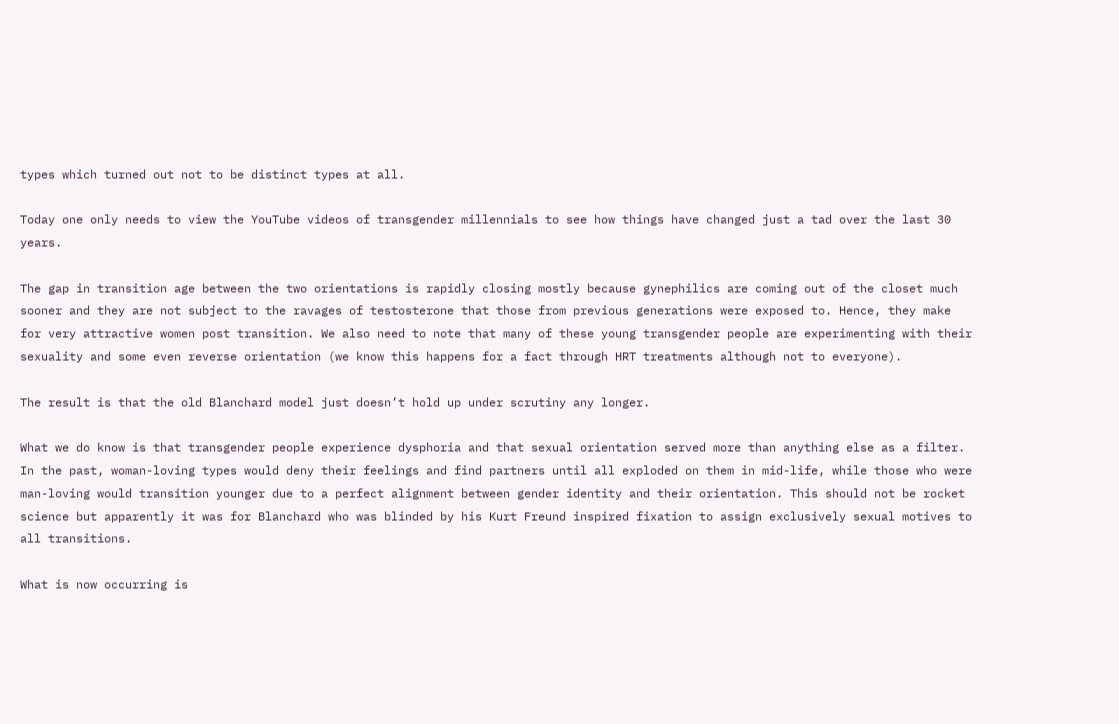types which turned out not to be distinct types at all.

Today one only needs to view the YouTube videos of transgender millennials to see how things have changed just a tad over the last 30 years.

The gap in transition age between the two orientations is rapidly closing mostly because gynephilics are coming out of the closet much sooner and they are not subject to the ravages of testosterone that those from previous generations were exposed to. Hence, they make for very attractive women post transition. We also need to note that many of these young transgender people are experimenting with their sexuality and some even reverse orientation (we know this happens for a fact through HRT treatments although not to everyone).

The result is that the old Blanchard model just doesn’t hold up under scrutiny any longer.

What we do know is that transgender people experience dysphoria and that sexual orientation served more than anything else as a filter. In the past, woman-loving types would deny their feelings and find partners until all exploded on them in mid-life, while those who were man-loving would transition younger due to a perfect alignment between gender identity and their orientation. This should not be rocket science but apparently it was for Blanchard who was blinded by his Kurt Freund inspired fixation to assign exclusively sexual motives to all transitions.

What is now occurring is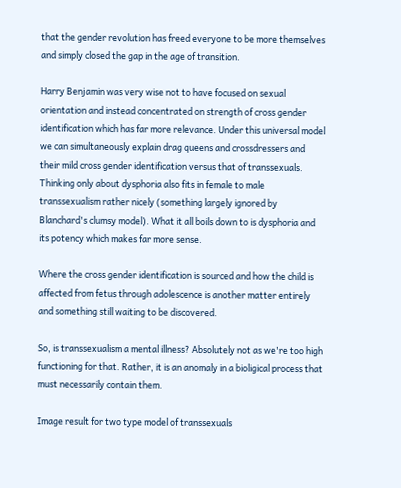that the gender revolution has freed everyone to be more themselves and simply closed the gap in the age of transition.

Harry Benjamin was very wise not to have focused on sexual orientation and instead concentrated on strength of cross gender identification which has far more relevance. Under this universal model we can simultaneously explain drag queens and crossdressers and their mild cross gender identification versus that of transsexuals. Thinking only about dysphoria also fits in female to male transsexualism rather nicely (something largely ignored by Blanchard's clumsy model). What it all boils down to is dysphoria and its potency which makes far more sense.

Where the cross gender identification is sourced and how the child is affected from fetus through adolescence is another matter entirely and something still waiting to be discovered.

So, is transsexualism a mental illness? Absolutely not as we're too high functioning for that. Rather, it is an anomaly in a bioligical process that must necessarily contain them.

Image result for two type model of transsexuals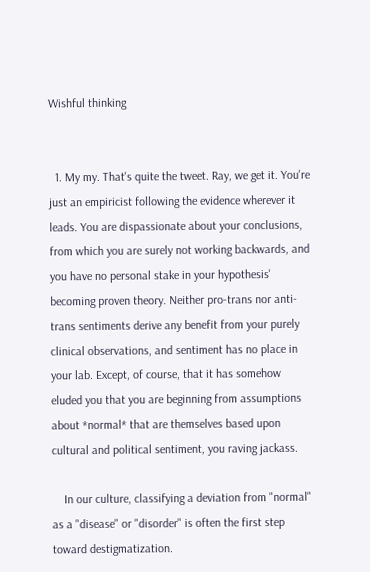Wishful thinking


  1. My my. That's quite the tweet. Ray, we get it. You're just an empiricist following the evidence wherever it leads. You are dispassionate about your conclusions, from which you are surely not working backwards, and you have no personal stake in your hypothesis' becoming proven theory. Neither pro-trans nor anti-trans sentiments derive any benefit from your purely clinical observations, and sentiment has no place in your lab. Except, of course, that it has somehow eluded you that you are beginning from assumptions about *normal* that are themselves based upon cultural and political sentiment, you raving jackass.

    In our culture, classifying a deviation from "normal" as a "disease" or "disorder" is often the first step toward destigmatization.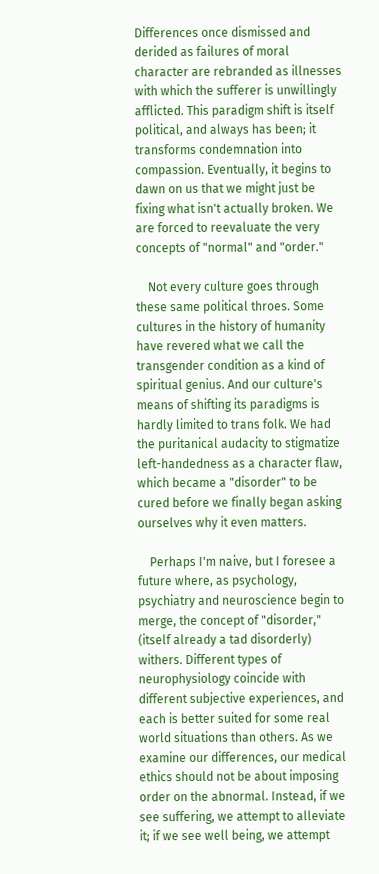Differences once dismissed and derided as failures of moral character are rebranded as illnesses with which the sufferer is unwillingly afflicted. This paradigm shift is itself political, and always has been; it transforms condemnation into compassion. Eventually, it begins to dawn on us that we might just be fixing what isn't actually broken. We are forced to reevaluate the very concepts of "normal" and "order."

    Not every culture goes through these same political throes. Some cultures in the history of humanity have revered what we call the transgender condition as a kind of spiritual genius. And our culture's means of shifting its paradigms is hardly limited to trans folk. We had the puritanical audacity to stigmatize left-handedness as a character flaw, which became a "disorder" to be cured before we finally began asking ourselves why it even matters.

    Perhaps I'm naive, but I foresee a future where, as psychology, psychiatry and neuroscience begin to merge, the concept of "disorder," (itself already a tad disorderly) withers. Different types of neurophysiology coincide with different subjective experiences, and each is better suited for some real world situations than others. As we examine our differences, our medical ethics should not be about imposing order on the abnormal. Instead, if we see suffering, we attempt to alleviate it; if we see well being, we attempt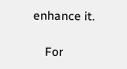enhance it.

    For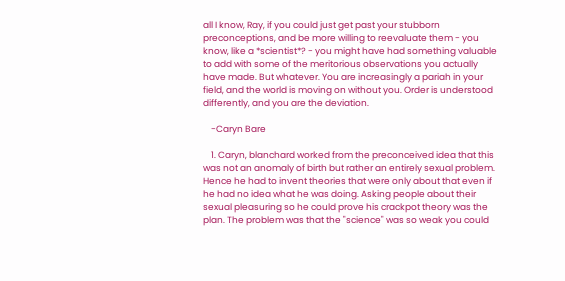all I know, Ray, if you could just get past your stubborn preconceptions, and be more willing to reevaluate them - you know, like a *scientist*? - you might have had something valuable to add with some of the meritorious observations you actually have made. But whatever. You are increasingly a pariah in your field, and the world is moving on without you. Order is understood differently, and you are the deviation.

    -Caryn Bare

    1. Caryn, blanchard worked from the preconceived idea that this was not an anomaly of birth but rather an entirely sexual problem. Hence he had to invent theories that were only about that even if he had no idea what he was doing. Asking people about their sexual pleasuring so he could prove his crackpot theory was the plan. The problem was that the "science" was so weak you could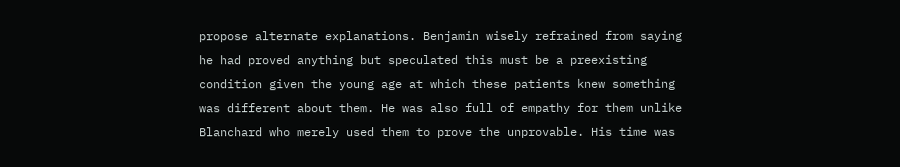propose alternate explanations. Benjamin wisely refrained from saying he had proved anything but speculated this must be a preexisting condition given the young age at which these patients knew something was different about them. He was also full of empathy for them unlike Blanchard who merely used them to prove the unprovable. His time was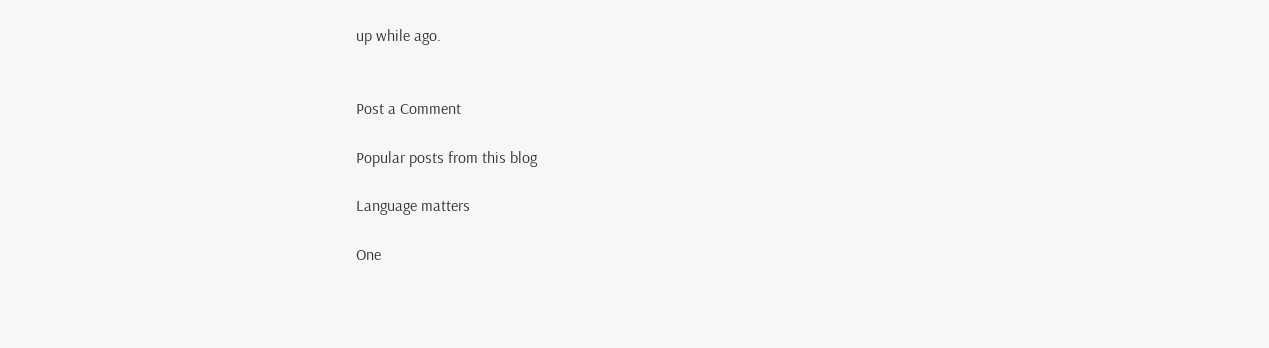up while ago.


Post a Comment

Popular posts from this blog

Language matters

One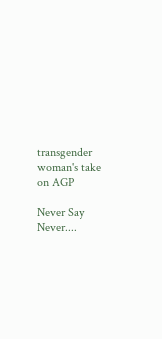transgender woman's take on AGP

Never Say Never....